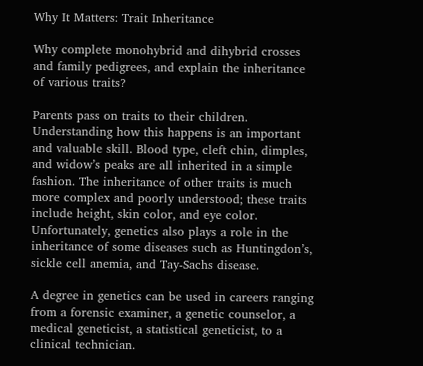Why It Matters: Trait Inheritance

Why complete monohybrid and dihybrid crosses and family pedigrees, and explain the inheritance of various traits?

Parents pass on traits to their children. Understanding how this happens is an important and valuable skill. Blood type, cleft chin, dimples, and widow’s peaks are all inherited in a simple fashion. The inheritance of other traits is much more complex and poorly understood; these traits include height, skin color, and eye color. Unfortunately, genetics also plays a role in the inheritance of some diseases such as Huntingdon’s, sickle cell anemia, and Tay-Sachs disease.

A degree in genetics can be used in careers ranging from a forensic examiner, a genetic counselor, a medical geneticist, a statistical geneticist, to a clinical technician.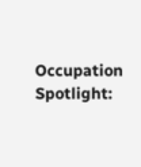Occupation Spotlight: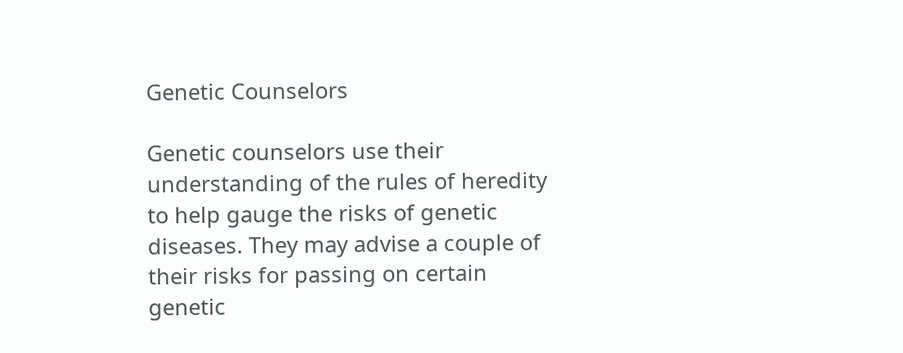Genetic Counselors

Genetic counselors use their understanding of the rules of heredity to help gauge the risks of genetic diseases. They may advise a couple of their risks for passing on certain genetic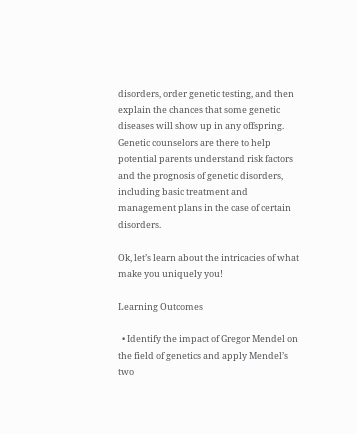disorders, order genetic testing, and then explain the chances that some genetic diseases will show up in any offspring. Genetic counselors are there to help potential parents understand risk factors and the prognosis of genetic disorders, including basic treatment and management plans in the case of certain disorders.

Ok, let’s learn about the intricacies of what make you uniquely you!

Learning Outcomes

  • Identify the impact of Gregor Mendel on the field of genetics and apply Mendel’s two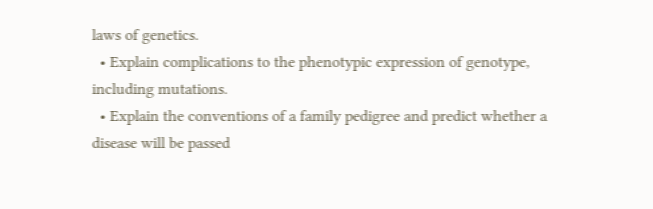laws of genetics.
  • Explain complications to the phenotypic expression of genotype, including mutations.
  • Explain the conventions of a family pedigree and predict whether a disease will be passed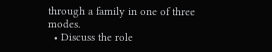through a family in one of three modes.
  • Discuss the role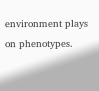environment plays on phenotypes.